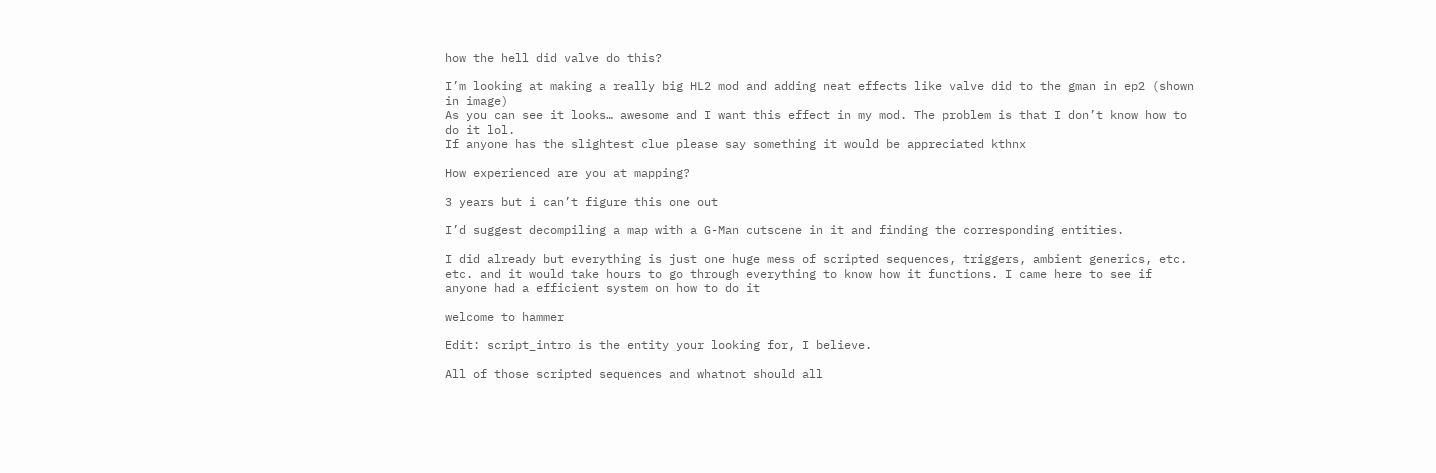how the hell did valve do this?

I’m looking at making a really big HL2 mod and adding neat effects like valve did to the gman in ep2 (shown in image)
As you can see it looks… awesome and I want this effect in my mod. The problem is that I don’t know how to do it lol.
If anyone has the slightest clue please say something it would be appreciated kthnx

How experienced are you at mapping?

3 years but i can’t figure this one out

I’d suggest decompiling a map with a G-Man cutscene in it and finding the corresponding entities.

I did already but everything is just one huge mess of scripted sequences, triggers, ambient generics, etc. etc. and it would take hours to go through everything to know how it functions. I came here to see if anyone had a efficient system on how to do it

welcome to hammer

Edit: script_intro is the entity your looking for, I believe.

All of those scripted sequences and whatnot should all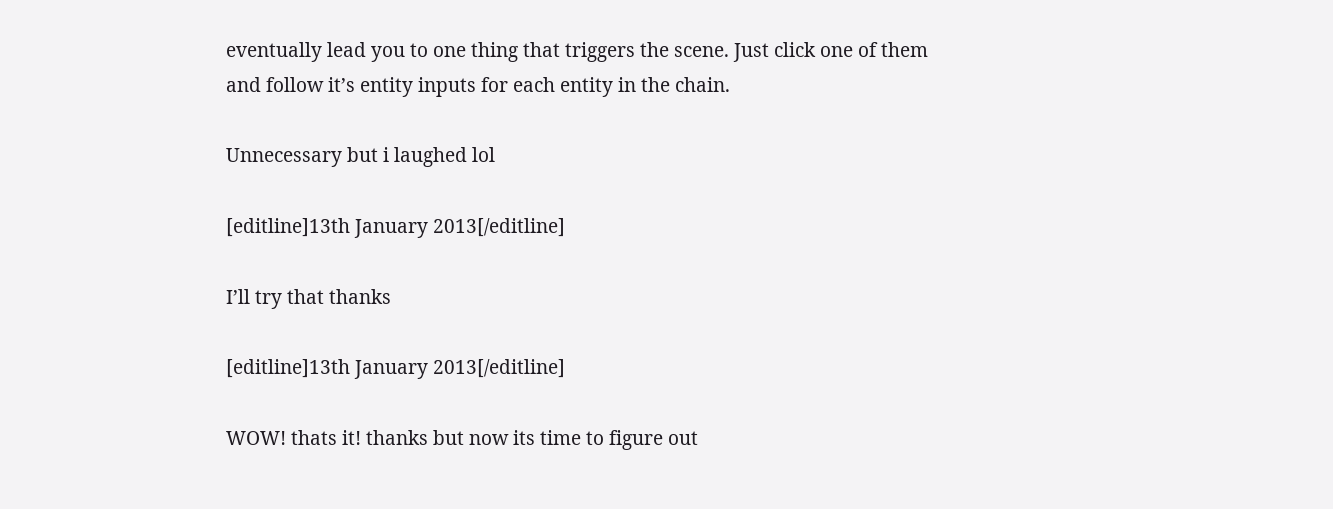eventually lead you to one thing that triggers the scene. Just click one of them and follow it’s entity inputs for each entity in the chain.

Unnecessary but i laughed lol

[editline]13th January 2013[/editline]

I’ll try that thanks

[editline]13th January 2013[/editline]

WOW! thats it! thanks but now its time to figure out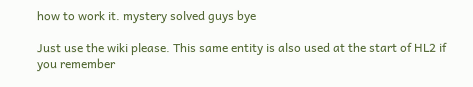how to work it. mystery solved guys bye

Just use the wiki please. This same entity is also used at the start of HL2 if you remember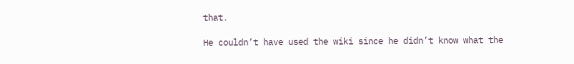that.

He couldn’t have used the wiki since he didn’t know what the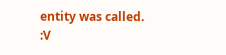entity was called. :V